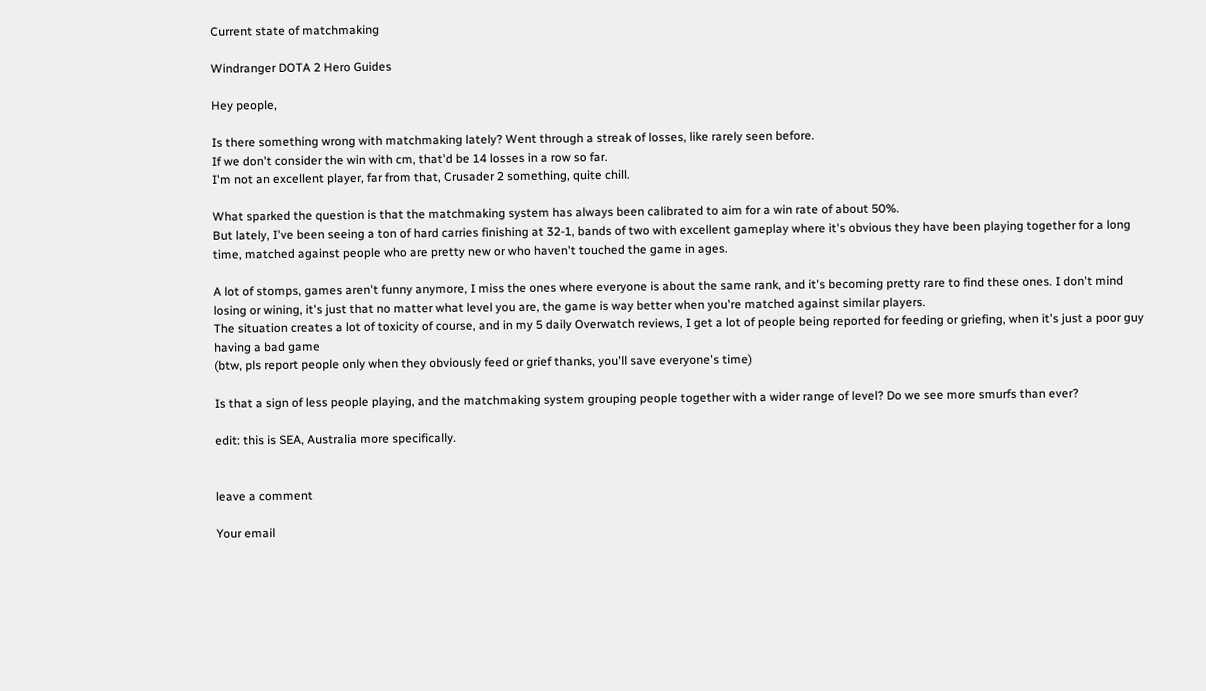Current state of matchmaking

Windranger DOTA 2 Hero Guides

Hey people,

Is there something wrong with matchmaking lately? Went through a streak of losses, like rarely seen before.
If we don't consider the win with cm, that'd be 14 losses in a row so far.
I'm not an excellent player, far from that, Crusader 2 something, quite chill.

What sparked the question is that the matchmaking system has always been calibrated to aim for a win rate of about 50%.
But lately, I've been seeing a ton of hard carries finishing at 32-1, bands of two with excellent gameplay where it's obvious they have been playing together for a long time, matched against people who are pretty new or who haven't touched the game in ages.

A lot of stomps, games aren't funny anymore, I miss the ones where everyone is about the same rank, and it's becoming pretty rare to find these ones. I don't mind losing or wining, it's just that no matter what level you are, the game is way better when you're matched against similar players.
The situation creates a lot of toxicity of course, and in my 5 daily Overwatch reviews, I get a lot of people being reported for feeding or griefing, when it's just a poor guy having a bad game
(btw, pls report people only when they obviously feed or grief thanks, you'll save everyone's time)

Is that a sign of less people playing, and the matchmaking system grouping people together with a wider range of level? Do we see more smurfs than ever?

edit: this is SEA, Australia more specifically.


leave a comment

Your email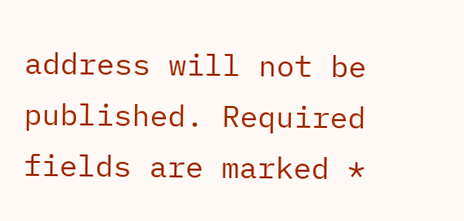address will not be published. Required fields are marked *